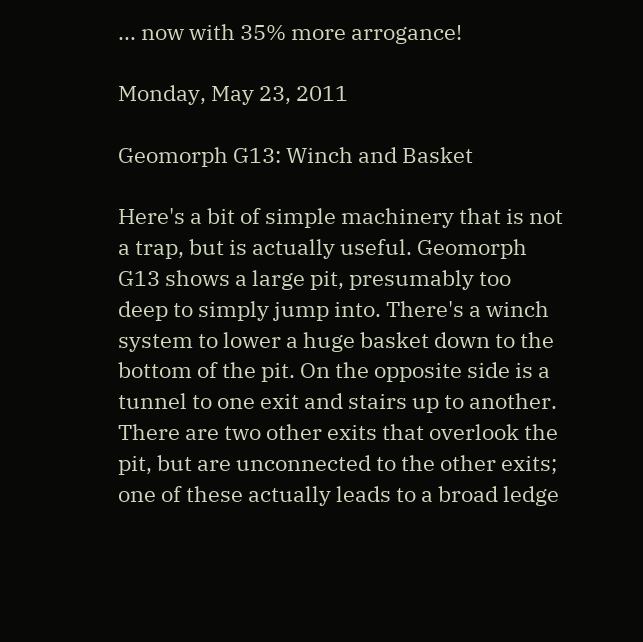... now with 35% more arrogance!

Monday, May 23, 2011

Geomorph G13: Winch and Basket

Here's a bit of simple machinery that is not a trap, but is actually useful. Geomorph G13 shows a large pit, presumably too deep to simply jump into. There's a winch system to lower a huge basket down to the bottom of the pit. On the opposite side is a tunnel to one exit and stairs up to another. There are two other exits that overlook the pit, but are unconnected to the other exits; one of these actually leads to a broad ledge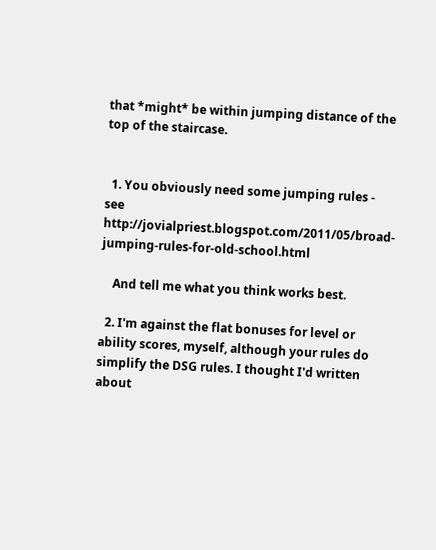that *might* be within jumping distance of the top of the staircase.


  1. You obviously need some jumping rules - see http://jovialpriest.blogspot.com/2011/05/broad-jumping-rules-for-old-school.html

    And tell me what you think works best.

  2. I'm against the flat bonuses for level or ability scores, myself, although your rules do simplify the DSG rules. I thought I'd written about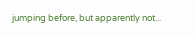jumping before, but apparently not...